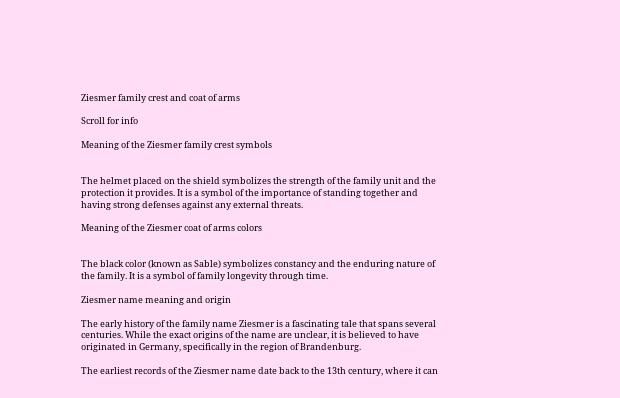Ziesmer family crest and coat of arms

Scroll for info

Meaning of the Ziesmer family crest symbols


The helmet placed on the shield symbolizes the strength of the family unit and the protection it provides. It is a symbol of the importance of standing together and having strong defenses against any external threats.

Meaning of the Ziesmer coat of arms colors


The black color (known as Sable) symbolizes constancy and the enduring nature of the family. It is a symbol of family longevity through time.

Ziesmer name meaning and origin

The early history of the family name Ziesmer is a fascinating tale that spans several centuries. While the exact origins of the name are unclear, it is believed to have originated in Germany, specifically in the region of Brandenburg.

The earliest records of the Ziesmer name date back to the 13th century, where it can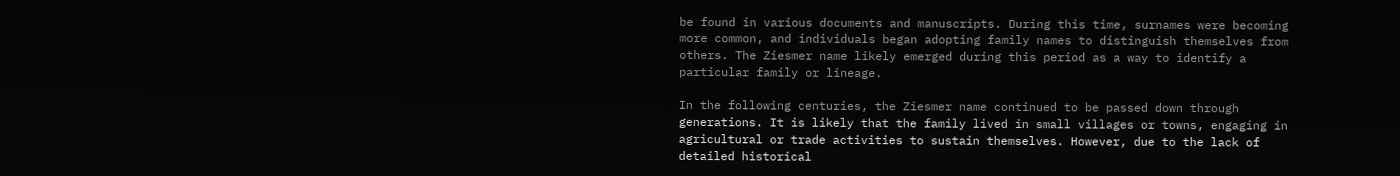be found in various documents and manuscripts. During this time, surnames were becoming more common, and individuals began adopting family names to distinguish themselves from others. The Ziesmer name likely emerged during this period as a way to identify a particular family or lineage.

In the following centuries, the Ziesmer name continued to be passed down through generations. It is likely that the family lived in small villages or towns, engaging in agricultural or trade activities to sustain themselves. However, due to the lack of detailed historical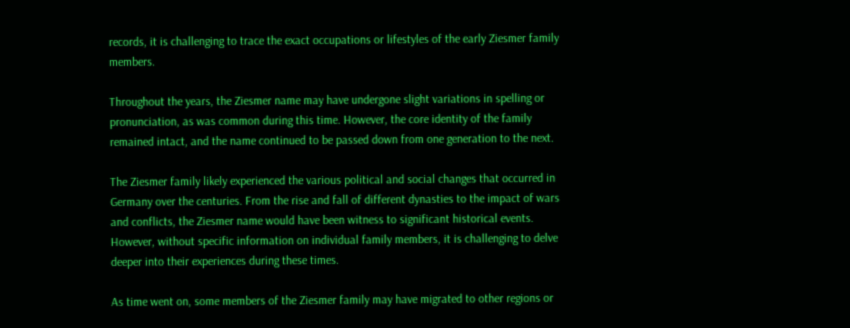records, it is challenging to trace the exact occupations or lifestyles of the early Ziesmer family members.

Throughout the years, the Ziesmer name may have undergone slight variations in spelling or pronunciation, as was common during this time. However, the core identity of the family remained intact, and the name continued to be passed down from one generation to the next.

The Ziesmer family likely experienced the various political and social changes that occurred in Germany over the centuries. From the rise and fall of different dynasties to the impact of wars and conflicts, the Ziesmer name would have been witness to significant historical events. However, without specific information on individual family members, it is challenging to delve deeper into their experiences during these times.

As time went on, some members of the Ziesmer family may have migrated to other regions or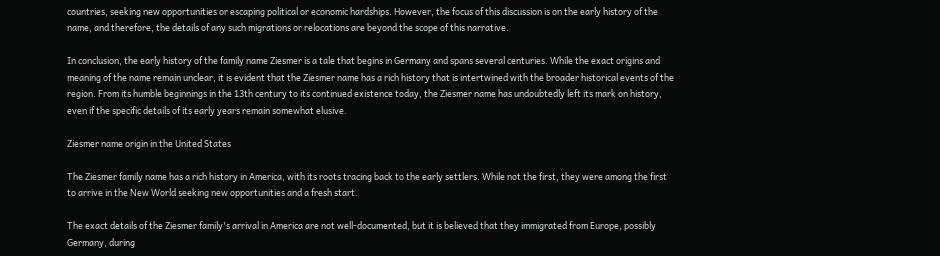countries, seeking new opportunities or escaping political or economic hardships. However, the focus of this discussion is on the early history of the name, and therefore, the details of any such migrations or relocations are beyond the scope of this narrative.

In conclusion, the early history of the family name Ziesmer is a tale that begins in Germany and spans several centuries. While the exact origins and meaning of the name remain unclear, it is evident that the Ziesmer name has a rich history that is intertwined with the broader historical events of the region. From its humble beginnings in the 13th century to its continued existence today, the Ziesmer name has undoubtedly left its mark on history, even if the specific details of its early years remain somewhat elusive.

Ziesmer name origin in the United States

The Ziesmer family name has a rich history in America, with its roots tracing back to the early settlers. While not the first, they were among the first to arrive in the New World seeking new opportunities and a fresh start.

The exact details of the Ziesmer family's arrival in America are not well-documented, but it is believed that they immigrated from Europe, possibly Germany, during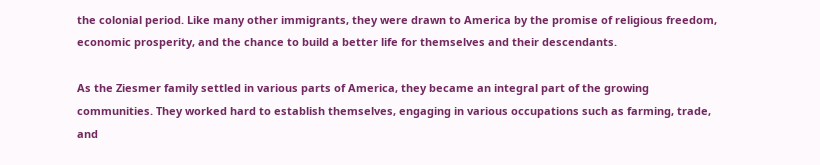the colonial period. Like many other immigrants, they were drawn to America by the promise of religious freedom, economic prosperity, and the chance to build a better life for themselves and their descendants.

As the Ziesmer family settled in various parts of America, they became an integral part of the growing communities. They worked hard to establish themselves, engaging in various occupations such as farming, trade, and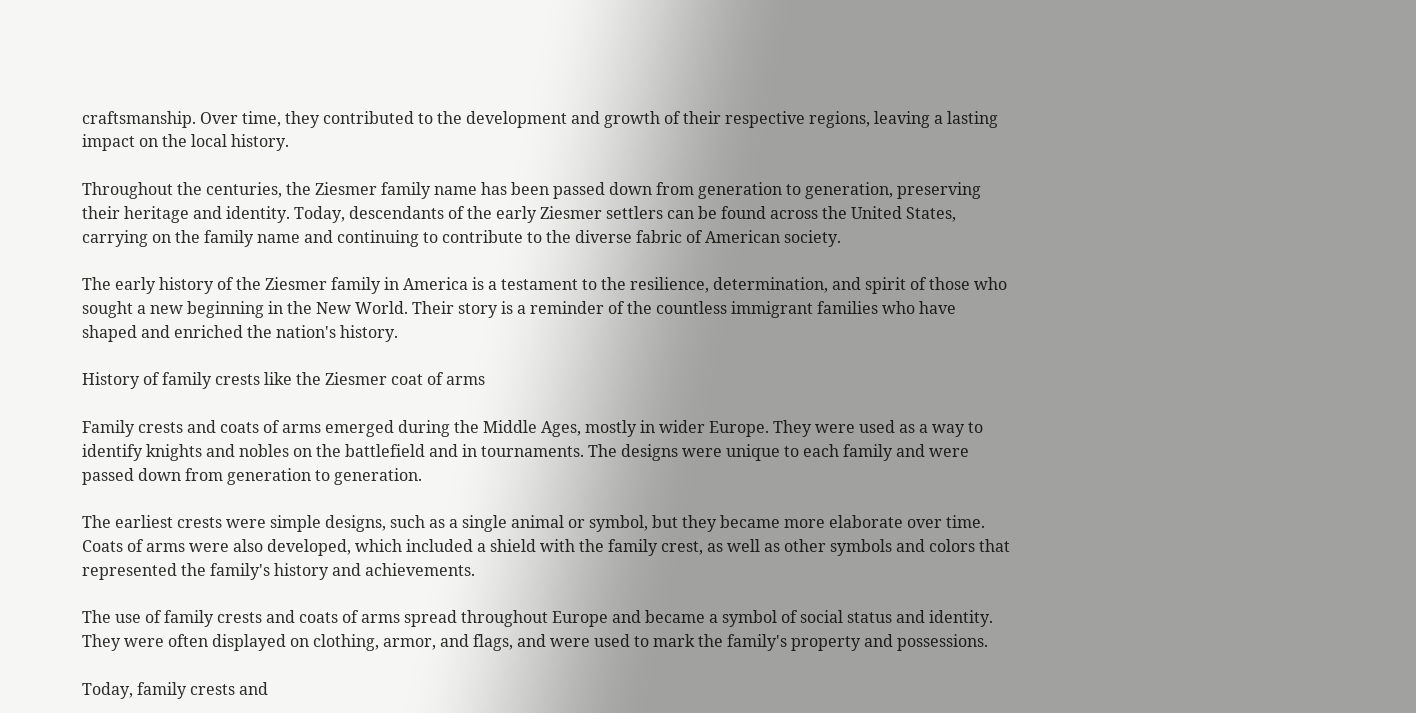craftsmanship. Over time, they contributed to the development and growth of their respective regions, leaving a lasting impact on the local history.

Throughout the centuries, the Ziesmer family name has been passed down from generation to generation, preserving their heritage and identity. Today, descendants of the early Ziesmer settlers can be found across the United States, carrying on the family name and continuing to contribute to the diverse fabric of American society.

The early history of the Ziesmer family in America is a testament to the resilience, determination, and spirit of those who sought a new beginning in the New World. Their story is a reminder of the countless immigrant families who have shaped and enriched the nation's history.

History of family crests like the Ziesmer coat of arms

Family crests and coats of arms emerged during the Middle Ages, mostly in wider Europe. They were used as a way to identify knights and nobles on the battlefield and in tournaments. The designs were unique to each family and were passed down from generation to generation.

The earliest crests were simple designs, such as a single animal or symbol, but they became more elaborate over time. Coats of arms were also developed, which included a shield with the family crest, as well as other symbols and colors that represented the family's history and achievements.

The use of family crests and coats of arms spread throughout Europe and became a symbol of social status and identity. They were often displayed on clothing, armor, and flags, and were used to mark the family's property and possessions.

Today, family crests and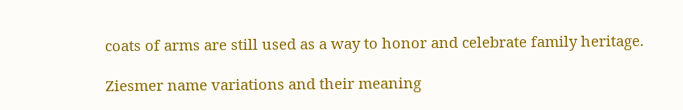coats of arms are still used as a way to honor and celebrate family heritage.

Ziesmer name variations and their meaning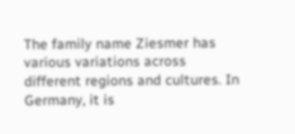The family name Ziesmer has various variations across different regions and cultures. In Germany, it is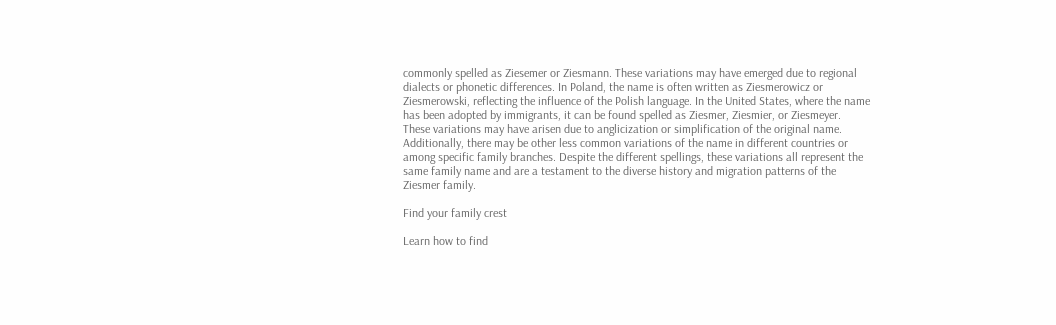commonly spelled as Ziesemer or Ziesmann. These variations may have emerged due to regional dialects or phonetic differences. In Poland, the name is often written as Ziesmerowicz or Ziesmerowski, reflecting the influence of the Polish language. In the United States, where the name has been adopted by immigrants, it can be found spelled as Ziesmer, Ziesmier, or Ziesmeyer. These variations may have arisen due to anglicization or simplification of the original name. Additionally, there may be other less common variations of the name in different countries or among specific family branches. Despite the different spellings, these variations all represent the same family name and are a testament to the diverse history and migration patterns of the Ziesmer family.

Find your family crest

Learn how to find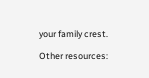your family crest.

Other resources: